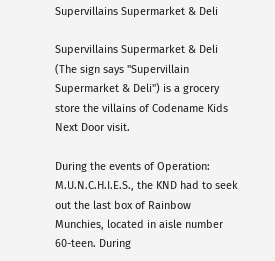Supervillains Supermarket & Deli

Supervillains Supermarket & Deli (The sign says "Supervillain Supermarket & Deli") is a grocery store the villains of Codename Kids Next Door visit.

During the events of Operation: M.U.N.C.H.I.E.S., the KND had to seek out the last box of Rainbow Munchies, located in aisle number 60-teen. During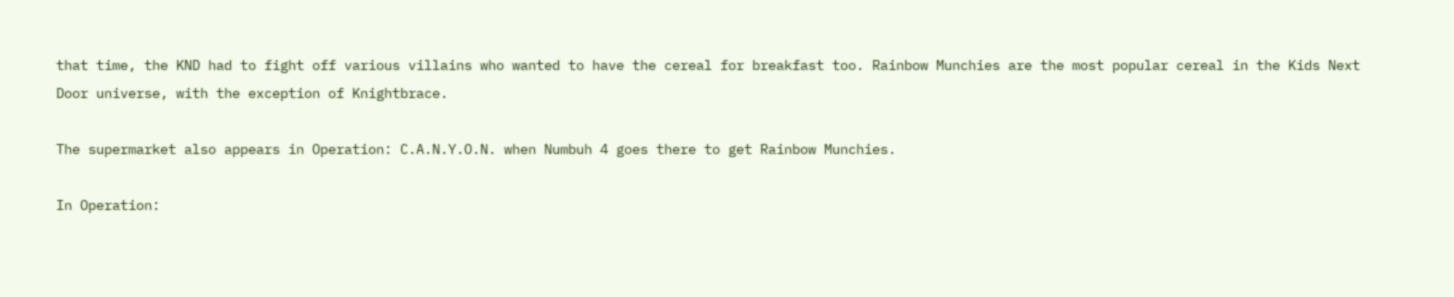that time, the KND had to fight off various villains who wanted to have the cereal for breakfast too. Rainbow Munchies are the most popular cereal in the Kids Next Door universe, with the exception of Knightbrace.

The supermarket also appears in Operation: C.A.N.Y.O.N. when Numbuh 4 goes there to get Rainbow Munchies.

In Operation: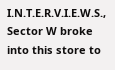I.N.T.E.R.V.I.E.W.S., Sector W broke into this store to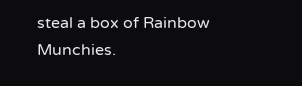steal a box of Rainbow Munchies.